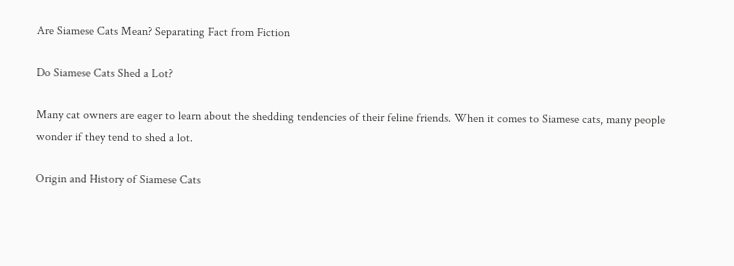Are Siamese Cats Mean? Separating Fact from Fiction

Do Siamese Cats Shed a Lot?

Many cat owners are eager to learn about the shedding tendencies of their feline friends. When it comes to Siamese cats, many people wonder if they tend to shed a lot.

Origin and History of Siamese Cats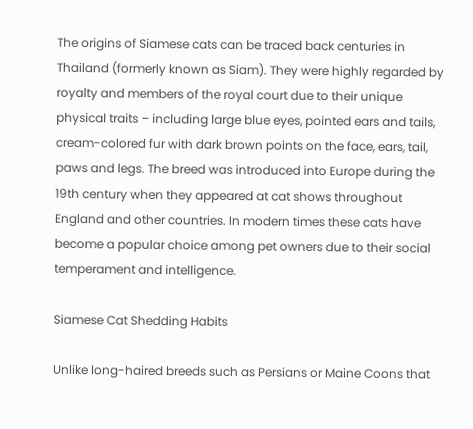The origins of Siamese cats can be traced back centuries in Thailand (formerly known as Siam). They were highly regarded by royalty and members of the royal court due to their unique physical traits – including large blue eyes, pointed ears and tails, cream-colored fur with dark brown points on the face, ears, tail, paws and legs. The breed was introduced into Europe during the 19th century when they appeared at cat shows throughout England and other countries. In modern times these cats have become a popular choice among pet owners due to their social temperament and intelligence.

Siamese Cat Shedding Habits

Unlike long-haired breeds such as Persians or Maine Coons that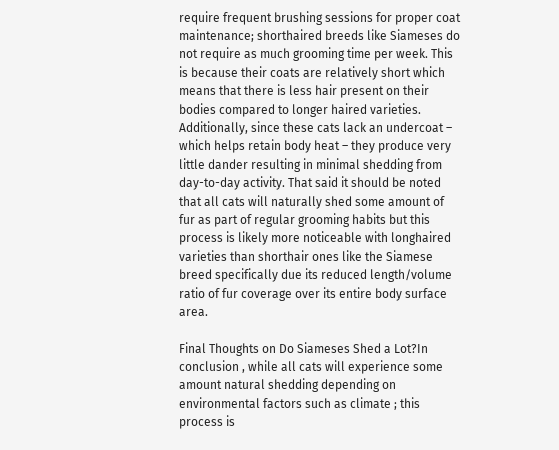require frequent brushing sessions for proper coat maintenance; shorthaired breeds like Siameses do not require as much grooming time per week. This is because their coats are relatively short which means that there is less hair present on their bodies compared to longer haired varieties. Additionally, since these cats lack an undercoat – which helps retain body heat – they produce very little dander resulting in minimal shedding from day-to-day activity. That said it should be noted that all cats will naturally shed some amount of fur as part of regular grooming habits but this process is likely more noticeable with longhaired varieties than shorthair ones like the Siamese breed specifically due its reduced length/volume ratio of fur coverage over its entire body surface area.

Final Thoughts on Do Siameses Shed a Lot?In conclusion , while all cats will experience some amount natural shedding depending on environmental factors such as climate ; this process is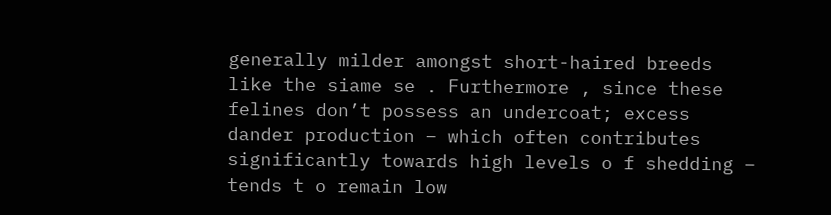generally milder amongst short-haired breeds like the siame se . Furthermore , since these felines don’t possess an undercoat; excess dander production – which often contributes significantly towards high levels o f shedding – tends t o remain low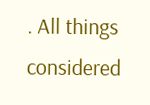. All things considered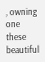, owning one these beautiful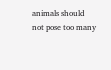animals should not pose too many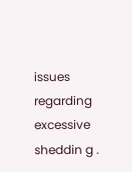issues regarding excessive sheddin g .